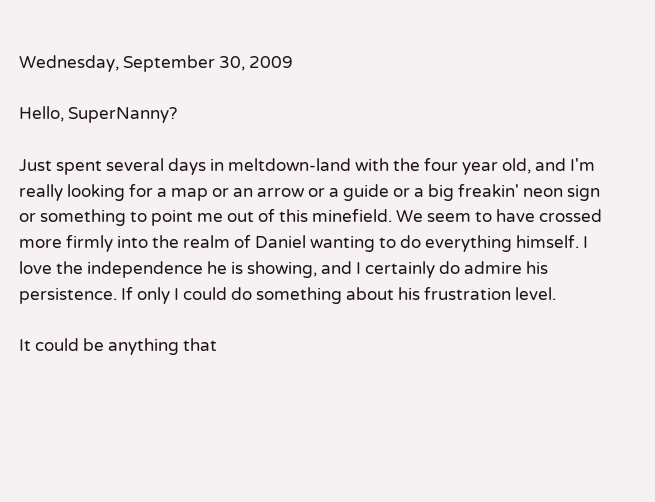Wednesday, September 30, 2009

Hello, SuperNanny?

Just spent several days in meltdown-land with the four year old, and I'm really looking for a map or an arrow or a guide or a big freakin' neon sign or something to point me out of this minefield. We seem to have crossed more firmly into the realm of Daniel wanting to do everything himself. I love the independence he is showing, and I certainly do admire his persistence. If only I could do something about his frustration level.

It could be anything that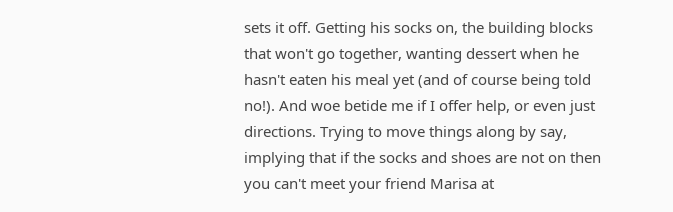sets it off. Getting his socks on, the building blocks that won't go together, wanting dessert when he hasn't eaten his meal yet (and of course being told no!). And woe betide me if I offer help, or even just directions. Trying to move things along by say, implying that if the socks and shoes are not on then you can't meet your friend Marisa at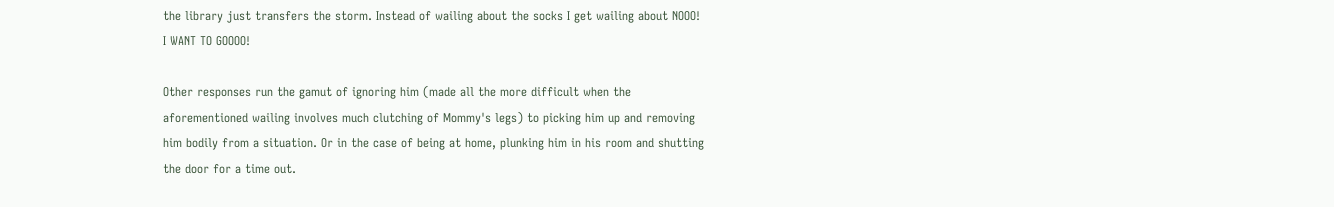the library just transfers the storm. Instead of wailing about the socks I get wailing about NOOO! I WANT TO GOOOO!

Other responses run the gamut of ignoring him (made all the more difficult when the aforementioned wailing involves much clutching of Mommy's legs) to picking him up and removing him bodily from a situation. Or in the case of being at home, plunking him in his room and shutting the door for a time out.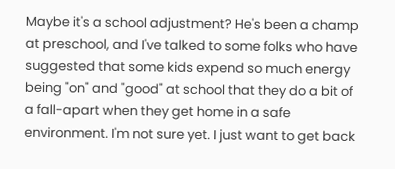Maybe it's a school adjustment? He's been a champ at preschool, and I've talked to some folks who have suggested that some kids expend so much energy being "on" and "good" at school that they do a bit of a fall-apart when they get home in a safe environment. I'm not sure yet. I just want to get back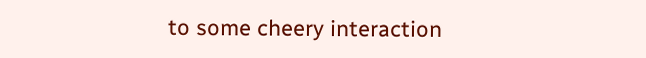to some cheery interaction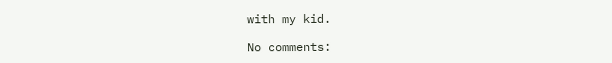with my kid.

No comments: